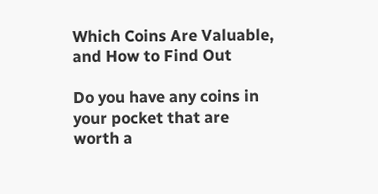Which Coins Are Valuable, and How to Find Out

Do you have any coins in your pocket that are worth a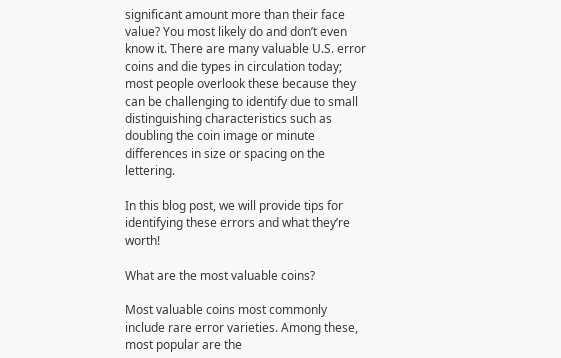significant amount more than their face value? You most likely do and don’t even know it. There are many valuable U.S. error coins and die types in circulation today; most people overlook these because they can be challenging to identify due to small distinguishing characteristics such as doubling the coin image or minute differences in size or spacing on the lettering.

In this blog post, we will provide tips for identifying these errors and what they’re worth!

What are the most valuable coins?

Most valuable coins most commonly include rare error varieties. Among these, most popular are the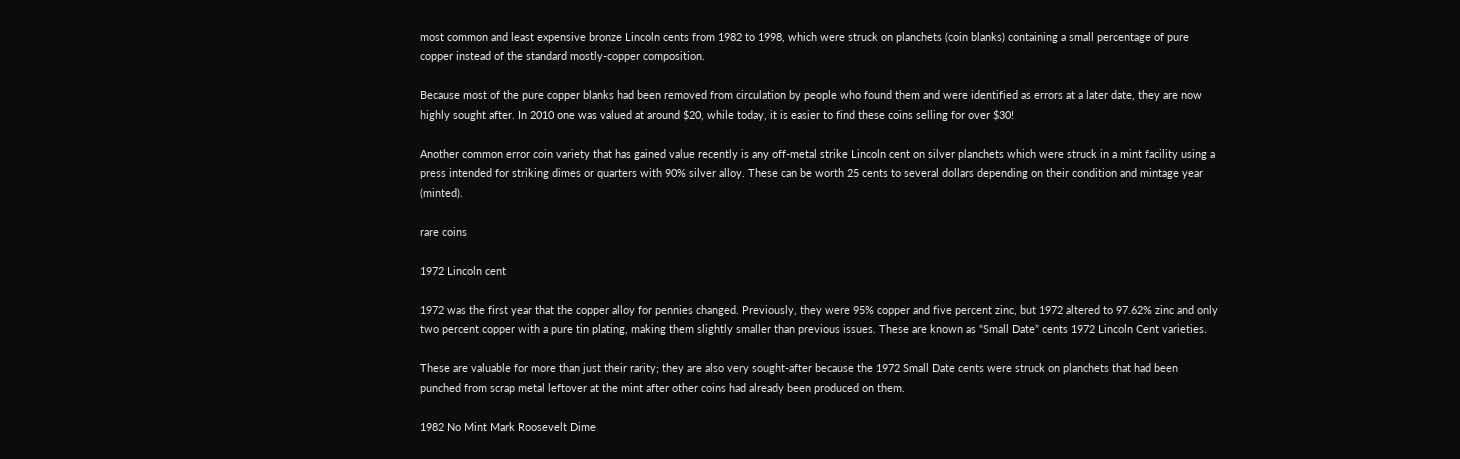most common and least expensive bronze Lincoln cents from 1982 to 1998, which were struck on planchets (coin blanks) containing a small percentage of pure copper instead of the standard mostly-copper composition.

Because most of the pure copper blanks had been removed from circulation by people who found them and were identified as errors at a later date, they are now highly sought after. In 2010 one was valued at around $20, while today, it is easier to find these coins selling for over $30!

Another common error coin variety that has gained value recently is any off-metal strike Lincoln cent on silver planchets which were struck in a mint facility using a press intended for striking dimes or quarters with 90% silver alloy. These can be worth 25 cents to several dollars depending on their condition and mintage year (minted).

rare coins

1972 Lincoln cent

1972 was the first year that the copper alloy for pennies changed. Previously, they were 95% copper and five percent zinc, but 1972 altered to 97.62% zinc and only two percent copper with a pure tin plating, making them slightly smaller than previous issues. These are known as “Small Date” cents 1972 Lincoln Cent varieties.

These are valuable for more than just their rarity; they are also very sought-after because the 1972 Small Date cents were struck on planchets that had been punched from scrap metal leftover at the mint after other coins had already been produced on them.

1982 No Mint Mark Roosevelt Dime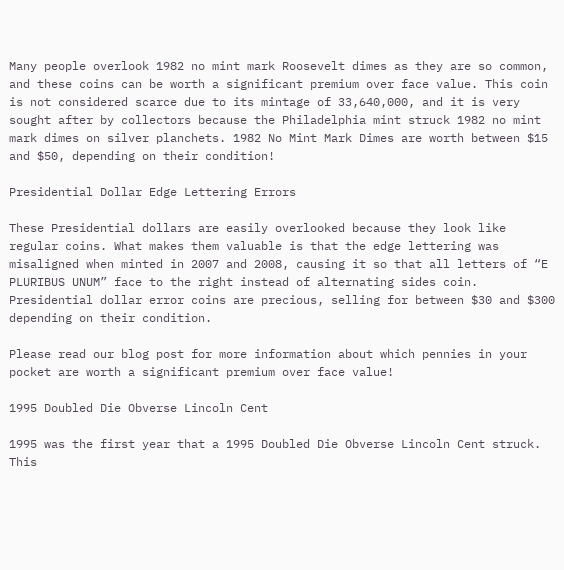Many people overlook 1982 no mint mark Roosevelt dimes as they are so common, and these coins can be worth a significant premium over face value. This coin is not considered scarce due to its mintage of 33,640,000, and it is very sought after by collectors because the Philadelphia mint struck 1982 no mint mark dimes on silver planchets. 1982 No Mint Mark Dimes are worth between $15 and $50, depending on their condition!

Presidential Dollar Edge Lettering Errors

These Presidential dollars are easily overlooked because they look like regular coins. What makes them valuable is that the edge lettering was misaligned when minted in 2007 and 2008, causing it so that all letters of “E PLURIBUS UNUM” face to the right instead of alternating sides coin. Presidential dollar error coins are precious, selling for between $30 and $300 depending on their condition.

Please read our blog post for more information about which pennies in your pocket are worth a significant premium over face value!

1995 Doubled Die Obverse Lincoln Cent

1995 was the first year that a 1995 Doubled Die Obverse Lincoln Cent struck. This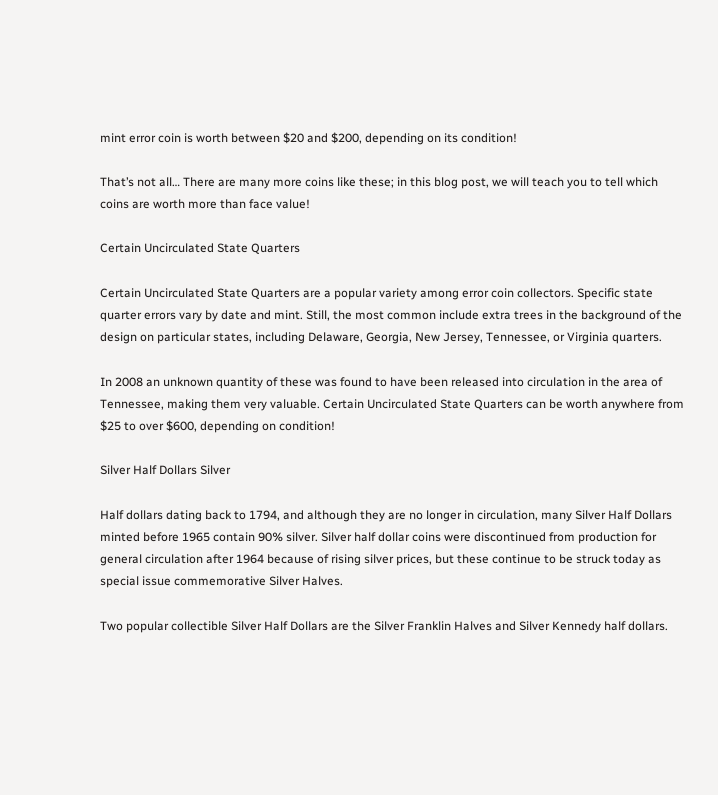mint error coin is worth between $20 and $200, depending on its condition!

That’s not all… There are many more coins like these; in this blog post, we will teach you to tell which coins are worth more than face value!

Certain Uncirculated State Quarters

Certain Uncirculated State Quarters are a popular variety among error coin collectors. Specific state quarter errors vary by date and mint. Still, the most common include extra trees in the background of the design on particular states, including Delaware, Georgia, New Jersey, Tennessee, or Virginia quarters.

In 2008 an unknown quantity of these was found to have been released into circulation in the area of Tennessee, making them very valuable. Certain Uncirculated State Quarters can be worth anywhere from $25 to over $600, depending on condition!

Silver Half Dollars Silver

Half dollars dating back to 1794, and although they are no longer in circulation, many Silver Half Dollars minted before 1965 contain 90% silver. Silver half dollar coins were discontinued from production for general circulation after 1964 because of rising silver prices, but these continue to be struck today as special issue commemorative Silver Halves.

Two popular collectible Silver Half Dollars are the Silver Franklin Halves and Silver Kennedy half dollars.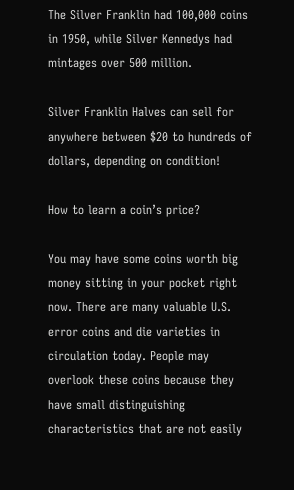The Silver Franklin had 100,000 coins in 1950, while Silver Kennedys had mintages over 500 million.

Silver Franklin Halves can sell for anywhere between $20 to hundreds of dollars, depending on condition!

How to learn a coin’s price?

You may have some coins worth big money sitting in your pocket right now. There are many valuable U.S. error coins and die varieties in circulation today. People may overlook these coins because they have small distinguishing characteristics that are not easily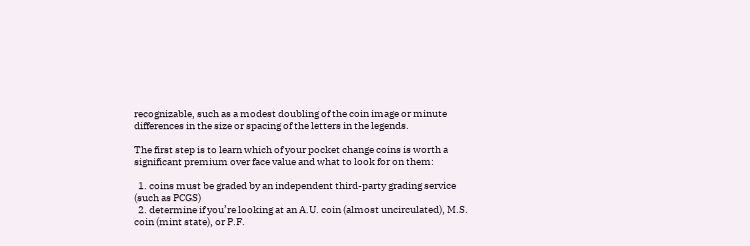recognizable, such as a modest doubling of the coin image or minute differences in the size or spacing of the letters in the legends.

The first step is to learn which of your pocket change coins is worth a significant premium over face value and what to look for on them:

  1. coins must be graded by an independent third-party grading service (such as PCGS)
  2. determine if you’re looking at an A.U. coin (almost uncirculated), M.S. coin (mint state), or P.F.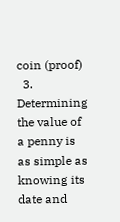coin (proof)
  3. Determining the value of a penny is as simple as knowing its date and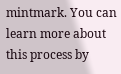mintmark. You can learn more about this process by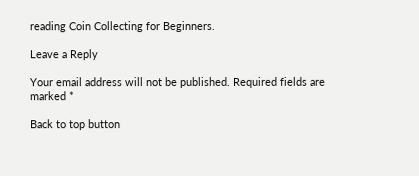reading Coin Collecting for Beginners.

Leave a Reply

Your email address will not be published. Required fields are marked *

Back to top button